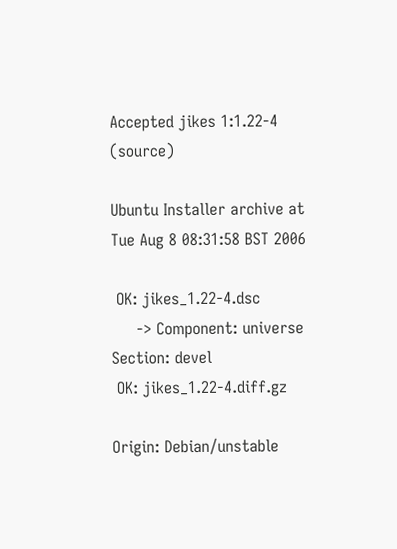Accepted jikes 1:1.22-4 (source)

Ubuntu Installer archive at
Tue Aug 8 08:31:58 BST 2006

 OK: jikes_1.22-4.dsc
     -> Component: universe Section: devel
 OK: jikes_1.22-4.diff.gz

Origin: Debian/unstable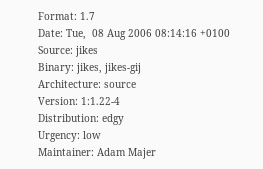Format: 1.7
Date: Tue,  08 Aug 2006 08:14:16 +0100
Source: jikes
Binary: jikes, jikes-gij
Architecture: source
Version: 1:1.22-4
Distribution: edgy
Urgency: low
Maintainer: Adam Majer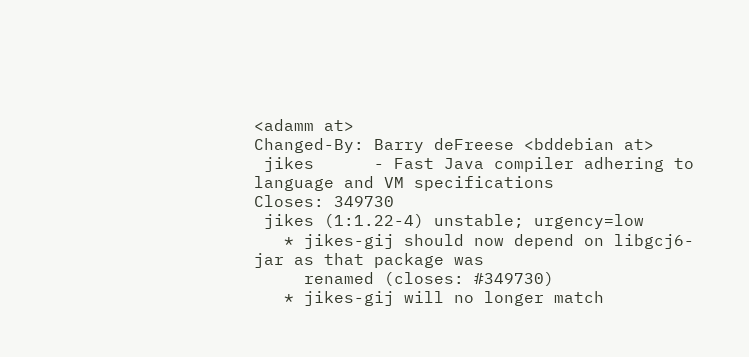<adamm at>
Changed-By: Barry deFreese <bddebian at>
 jikes      - Fast Java compiler adhering to language and VM specifications
Closes: 349730
 jikes (1:1.22-4) unstable; urgency=low
   * jikes-gij should now depend on libgcj6-jar as that package was
     renamed (closes: #349730)
   * jikes-gij will no longer match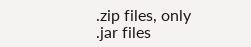.zip files, only .jar files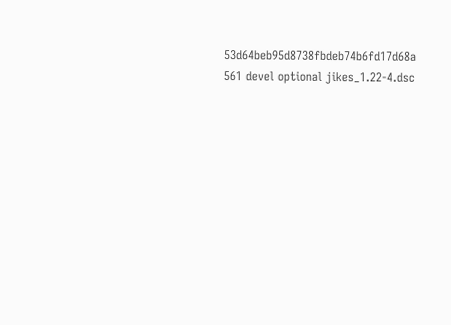53d64beb95d8738fbdeb74b6fd17d68a 561 devel optional jikes_1.22-4.dsc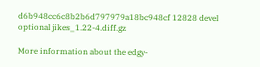d6b948cc6c8b2b6d797979a18bc948cf 12828 devel optional jikes_1.22-4.diff.gz

More information about the edgy-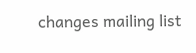changes mailing list